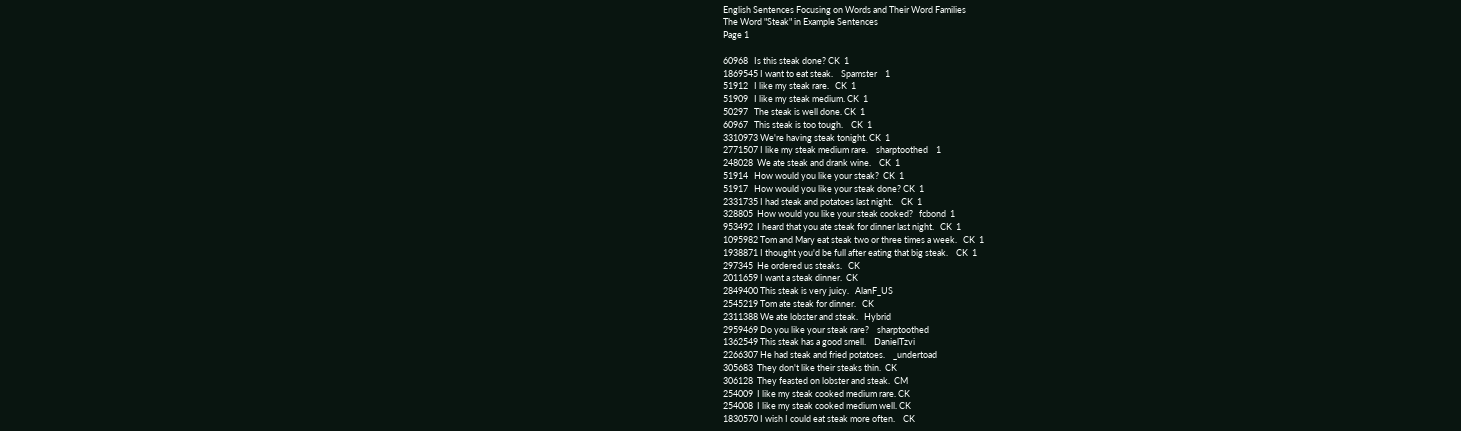English Sentences Focusing on Words and Their Word Families
The Word "Steak" in Example Sentences
Page 1

60968   Is this steak done? CK  1
1869545 I want to eat steak.    Spamster    1
51912   I like my steak rare.   CK  1
51909   I like my steak medium. CK  1
50297   The steak is well done. CK  1
60967   This steak is too tough.    CK  1
3310973 We're having steak tonight. CK  1
2771507 I like my steak medium rare.    sharptoothed    1
248028  We ate steak and drank wine.    CK  1
51914   How would you like your steak?  CK  1
51917   How would you like your steak done? CK  1
2331735 I had steak and potatoes last night.    CK  1
328805  How would you like your steak cooked?   fcbond  1
953492  I heard that you ate steak for dinner last night.   CK  1
1095982 Tom and Mary eat steak two or three times a week.   CK  1
1938871 I thought you'd be full after eating that big steak.    CK  1
297345  He ordered us steaks.   CK
2011659 I want a steak dinner.  CK
2849400 This steak is very juicy.   AlanF_US
2545219 Tom ate steak for dinner.   CK
2311388 We ate lobster and steak.   Hybrid
2959469 Do you like your steak rare?    sharptoothed
1362549 This steak has a good smell.    DanielTzvi
2266307 He had steak and fried potatoes.    _undertoad
305683  They don't like their steaks thin.  CK
306128  They feasted on lobster and steak.  CM
254009  I like my steak cooked medium rare. CK
254008  I like my steak cooked medium well. CK
1830570 I wish I could eat steak more often.    CK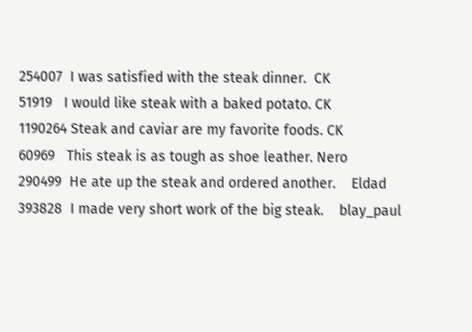254007  I was satisfied with the steak dinner.  CK
51919   I would like steak with a baked potato. CK
1190264 Steak and caviar are my favorite foods. CK
60969   This steak is as tough as shoe leather. Nero
290499  He ate up the steak and ordered another.    Eldad
393828  I made very short work of the big steak.    blay_paul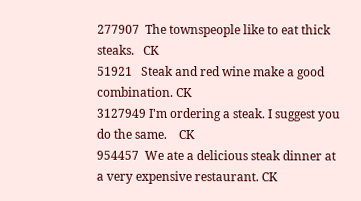277907  The townspeople like to eat thick steaks.   CK
51921   Steak and red wine make a good combination. CK
3127949 I'm ordering a steak. I suggest you do the same.    CK
954457  We ate a delicious steak dinner at a very expensive restaurant. CK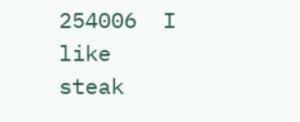254006  I like steak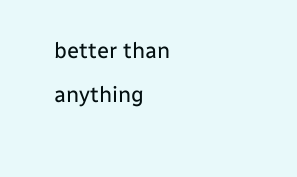better than anything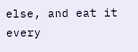else, and eat it every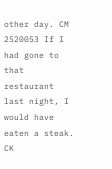other day. CM
2520053 If I had gone to that restaurant last night, I would have eaten a steak.    CK